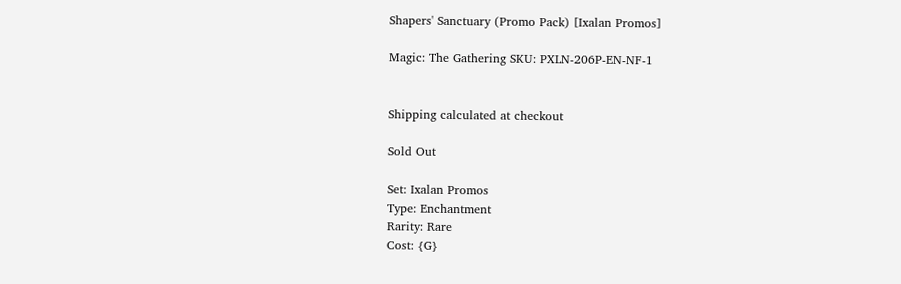Shapers' Sanctuary (Promo Pack) [Ixalan Promos]

Magic: The Gathering SKU: PXLN-206P-EN-NF-1


Shipping calculated at checkout

Sold Out

Set: Ixalan Promos
Type: Enchantment
Rarity: Rare
Cost: {G}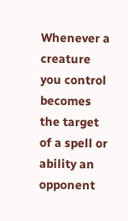Whenever a creature you control becomes the target of a spell or ability an opponent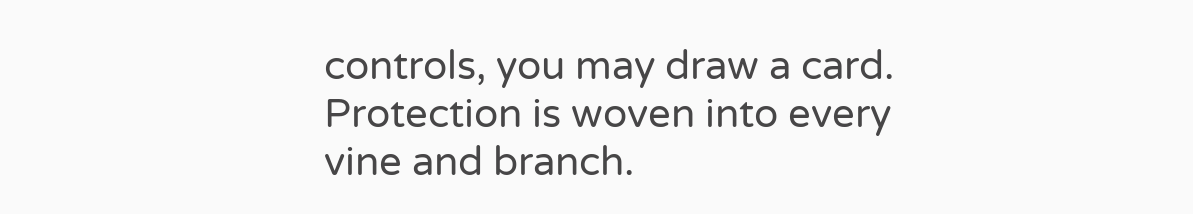controls, you may draw a card.
Protection is woven into every vine and branch.